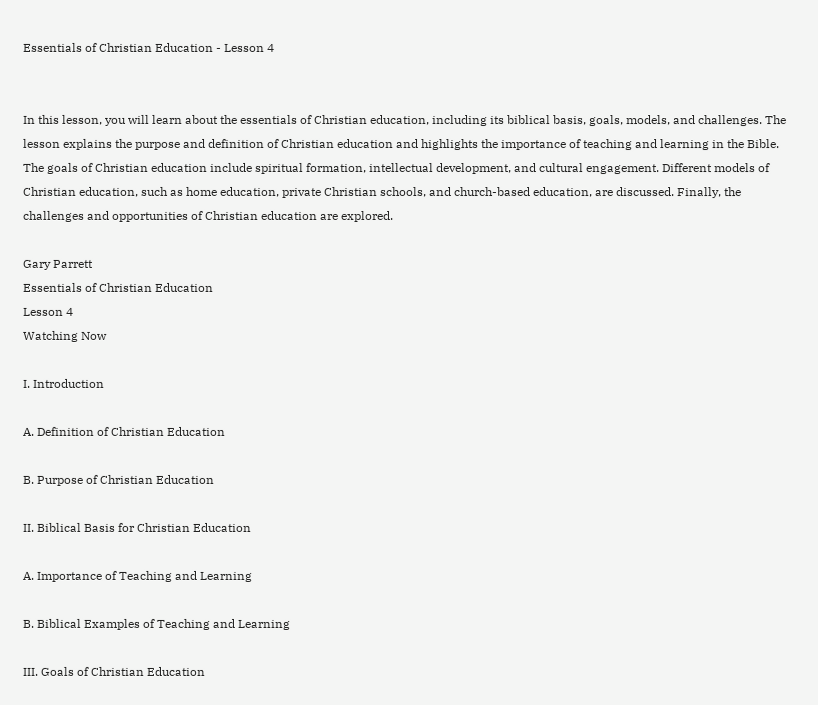Essentials of Christian Education - Lesson 4


In this lesson, you will learn about the essentials of Christian education, including its biblical basis, goals, models, and challenges. The lesson explains the purpose and definition of Christian education and highlights the importance of teaching and learning in the Bible. The goals of Christian education include spiritual formation, intellectual development, and cultural engagement. Different models of Christian education, such as home education, private Christian schools, and church-based education, are discussed. Finally, the challenges and opportunities of Christian education are explored.

Gary Parrett
Essentials of Christian Education
Lesson 4
Watching Now

I. Introduction

A. Definition of Christian Education

B. Purpose of Christian Education

II. Biblical Basis for Christian Education

A. Importance of Teaching and Learning

B. Biblical Examples of Teaching and Learning

III. Goals of Christian Education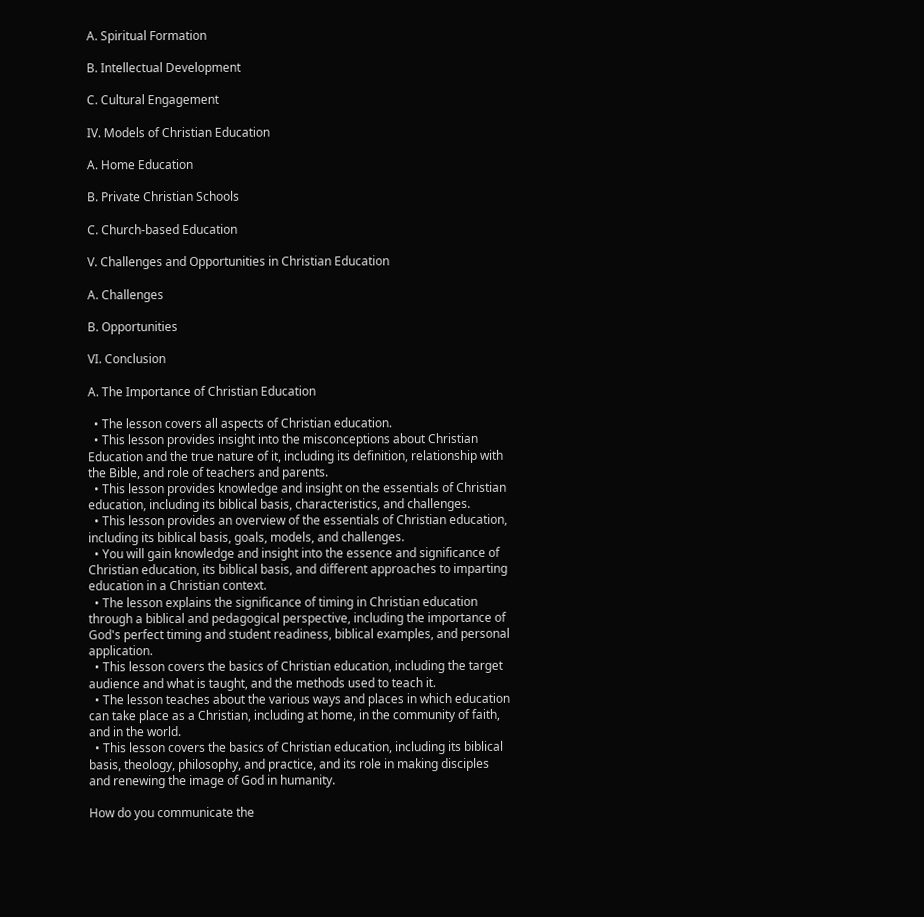A. Spiritual Formation

B. Intellectual Development

C. Cultural Engagement

IV. Models of Christian Education

A. Home Education

B. Private Christian Schools

C. Church-based Education

V. Challenges and Opportunities in Christian Education

A. Challenges

B. Opportunities

VI. Conclusion

A. The Importance of Christian Education

  • The lesson covers all aspects of Christian education.
  • This lesson provides insight into the misconceptions about Christian Education and the true nature of it, including its definition, relationship with the Bible, and role of teachers and parents.
  • This lesson provides knowledge and insight on the essentials of Christian education, including its biblical basis, characteristics, and challenges.
  • This lesson provides an overview of the essentials of Christian education, including its biblical basis, goals, models, and challenges.
  • You will gain knowledge and insight into the essence and significance of Christian education, its biblical basis, and different approaches to imparting education in a Christian context.
  • The lesson explains the significance of timing in Christian education through a biblical and pedagogical perspective, including the importance of God's perfect timing and student readiness, biblical examples, and personal application.
  • This lesson covers the basics of Christian education, including the target audience and what is taught, and the methods used to teach it.
  • The lesson teaches about the various ways and places in which education can take place as a Christian, including at home, in the community of faith, and in the world.
  • This lesson covers the basics of Christian education, including its biblical basis, theology, philosophy, and practice, and its role in making disciples and renewing the image of God in humanity.

How do you communicate the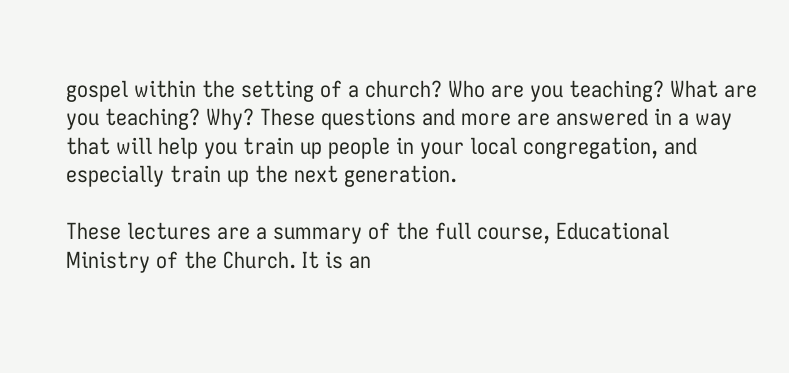gospel within the setting of a church? Who are you teaching? What are you teaching? Why? These questions and more are answered in a way that will help you train up people in your local congregation, and especially train up the next generation.

These lectures are a summary of the full course, Educational Ministry of the Church. It is an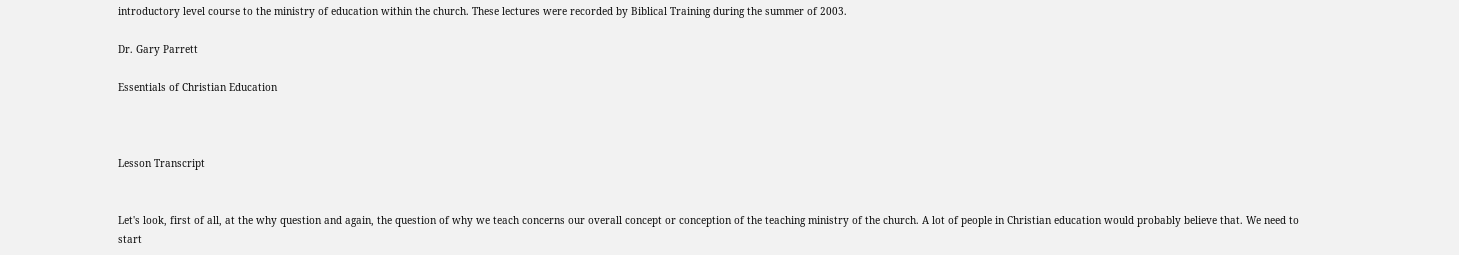introductory level course to the ministry of education within the church. These lectures were recorded by Biblical Training during the summer of 2003.

Dr. Gary Parrett

Essentials of Christian Education



Lesson Transcript


Let's look, first of all, at the why question and again, the question of why we teach concerns our overall concept or conception of the teaching ministry of the church. A lot of people in Christian education would probably believe that. We need to start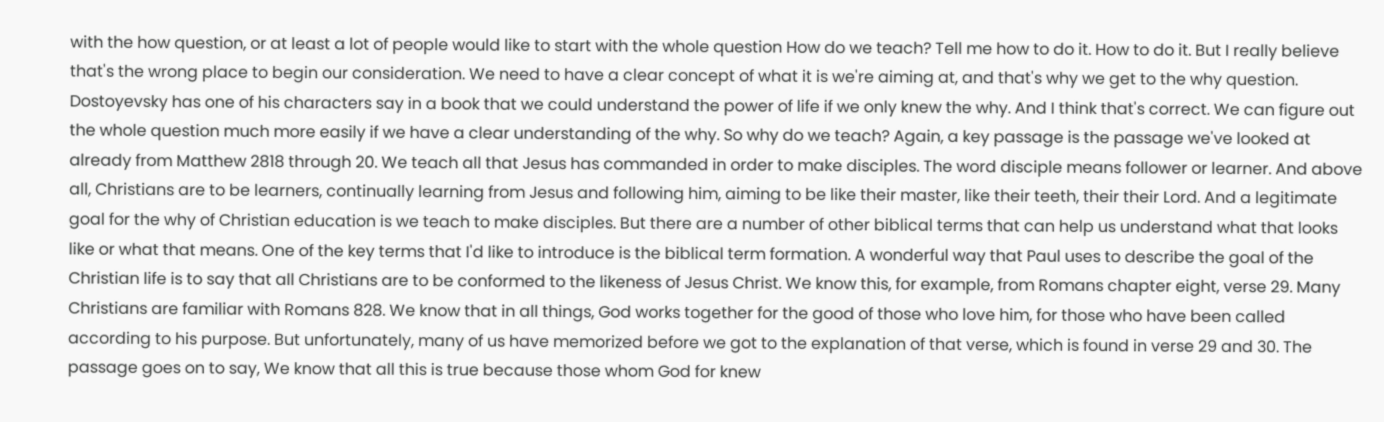with the how question, or at least a lot of people would like to start with the whole question How do we teach? Tell me how to do it. How to do it. But I really believe that's the wrong place to begin our consideration. We need to have a clear concept of what it is we're aiming at, and that's why we get to the why question. Dostoyevsky has one of his characters say in a book that we could understand the power of life if we only knew the why. And I think that's correct. We can figure out the whole question much more easily if we have a clear understanding of the why. So why do we teach? Again, a key passage is the passage we've looked at already from Matthew 2818 through 20. We teach all that Jesus has commanded in order to make disciples. The word disciple means follower or learner. And above all, Christians are to be learners, continually learning from Jesus and following him, aiming to be like their master, like their teeth, their their Lord. And a legitimate goal for the why of Christian education is we teach to make disciples. But there are a number of other biblical terms that can help us understand what that looks like or what that means. One of the key terms that I'd like to introduce is the biblical term formation. A wonderful way that Paul uses to describe the goal of the Christian life is to say that all Christians are to be conformed to the likeness of Jesus Christ. We know this, for example, from Romans chapter eight, verse 29. Many Christians are familiar with Romans 828. We know that in all things, God works together for the good of those who love him, for those who have been called according to his purpose. But unfortunately, many of us have memorized before we got to the explanation of that verse, which is found in verse 29 and 30. The passage goes on to say, We know that all this is true because those whom God for knew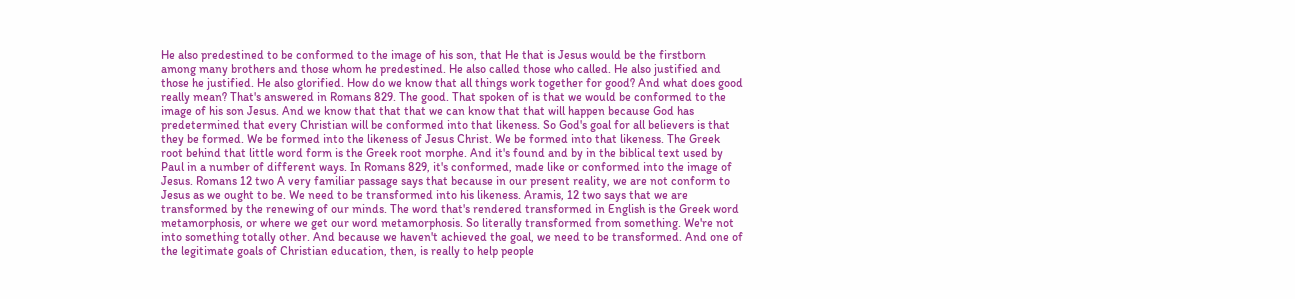He also predestined to be conformed to the image of his son, that He that is Jesus would be the firstborn among many brothers and those whom he predestined. He also called those who called. He also justified and those he justified. He also glorified. How do we know that all things work together for good? And what does good really mean? That's answered in Romans 829. The good. That spoken of is that we would be conformed to the image of his son Jesus. And we know that that that we can know that that will happen because God has predetermined that every Christian will be conformed into that likeness. So God's goal for all believers is that they be formed. We be formed into the likeness of Jesus Christ. We be formed into that likeness. The Greek root behind that little word form is the Greek root morphe. And it's found and by in the biblical text used by Paul in a number of different ways. In Romans 829, it's conformed, made like or conformed into the image of Jesus. Romans 12 two A very familiar passage says that because in our present reality, we are not conform to Jesus as we ought to be. We need to be transformed into his likeness. Aramis, 12 two says that we are transformed by the renewing of our minds. The word that's rendered transformed in English is the Greek word metamorphosis, or where we get our word metamorphosis. So literally transformed from something. We're not into something totally other. And because we haven't achieved the goal, we need to be transformed. And one of the legitimate goals of Christian education, then, is really to help people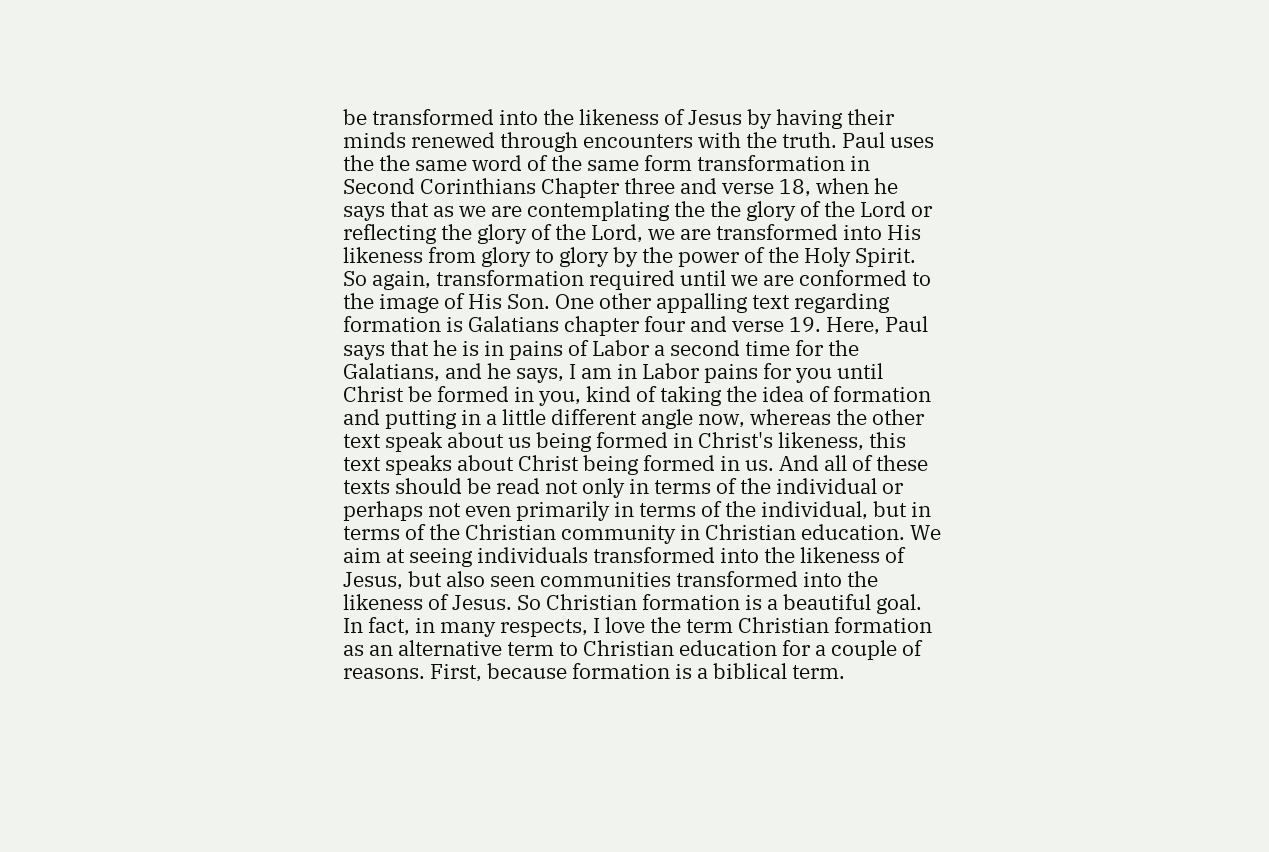be transformed into the likeness of Jesus by having their minds renewed through encounters with the truth. Paul uses the the same word of the same form transformation in Second Corinthians Chapter three and verse 18, when he says that as we are contemplating the the glory of the Lord or reflecting the glory of the Lord, we are transformed into His likeness from glory to glory by the power of the Holy Spirit. So again, transformation required until we are conformed to the image of His Son. One other appalling text regarding formation is Galatians chapter four and verse 19. Here, Paul says that he is in pains of Labor a second time for the Galatians, and he says, I am in Labor pains for you until Christ be formed in you, kind of taking the idea of formation and putting in a little different angle now, whereas the other text speak about us being formed in Christ's likeness, this text speaks about Christ being formed in us. And all of these texts should be read not only in terms of the individual or perhaps not even primarily in terms of the individual, but in terms of the Christian community in Christian education. We aim at seeing individuals transformed into the likeness of Jesus, but also seen communities transformed into the likeness of Jesus. So Christian formation is a beautiful goal. In fact, in many respects, I love the term Christian formation as an alternative term to Christian education for a couple of reasons. First, because formation is a biblical term.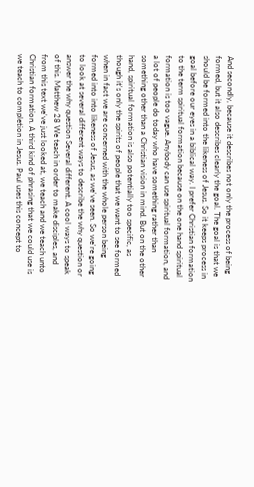And secondly, because it describes not only the process of being formed, but it also describes clearly the goal. The goal is that we should be formed into the likeness of Jesus. So it keeps process in goal before our eyes in a biblical way. I prefer Christian formation to the term spiritual formation because on the one hand spiritual formation is too vague. Anybody can use spiritual formation, and a lot of people do today who have something rather than something other than a Christian vision in mind. But on the other hand, spiritual formation is also potentially too specific, as though it's only the spirits of people that we want to see formed when in fact we are concerned with the whole person being formed into into likeness of Jesus, as we've seen. So we're going to look at several different ways to describe the why question or answer the why question Several different. A cool ways to speak of this. Matthew 28 We teach in order to make disciples, and from this text we've just looked at, we teach and we teach unto Christian formation. A third kind of phrasing that we could use is we teach to completion in Jesus. Paul uses this concept to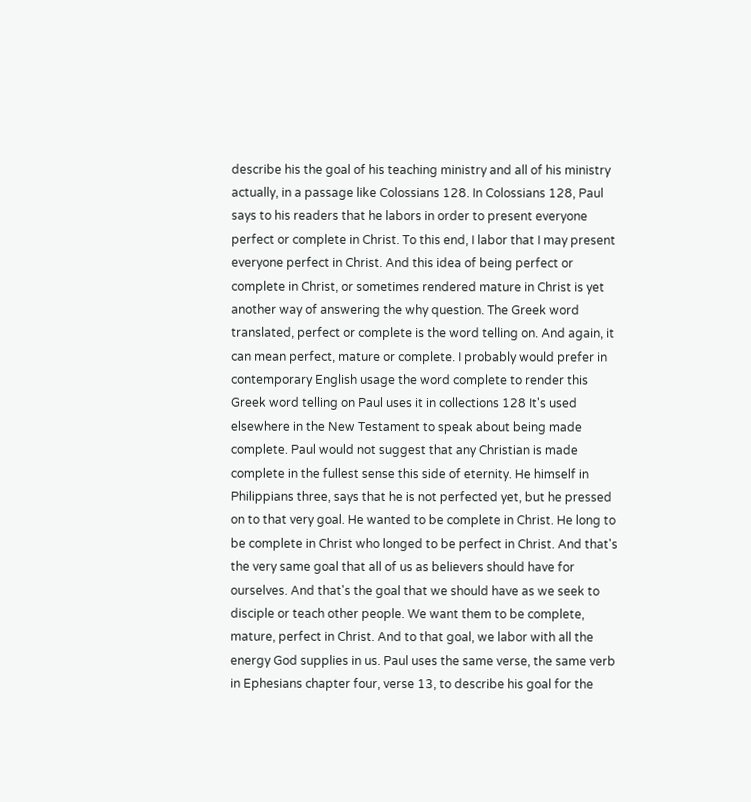describe his the goal of his teaching ministry and all of his ministry actually, in a passage like Colossians 128. In Colossians 128, Paul says to his readers that he labors in order to present everyone perfect or complete in Christ. To this end, I labor that I may present everyone perfect in Christ. And this idea of being perfect or complete in Christ, or sometimes rendered mature in Christ is yet another way of answering the why question. The Greek word translated, perfect or complete is the word telling on. And again, it can mean perfect, mature or complete. I probably would prefer in contemporary English usage the word complete to render this Greek word telling on Paul uses it in collections 128 It's used elsewhere in the New Testament to speak about being made complete. Paul would not suggest that any Christian is made complete in the fullest sense this side of eternity. He himself in Philippians three, says that he is not perfected yet, but he pressed on to that very goal. He wanted to be complete in Christ. He long to be complete in Christ who longed to be perfect in Christ. And that's the very same goal that all of us as believers should have for ourselves. And that's the goal that we should have as we seek to disciple or teach other people. We want them to be complete, mature, perfect in Christ. And to that goal, we labor with all the energy God supplies in us. Paul uses the same verse, the same verb in Ephesians chapter four, verse 13, to describe his goal for the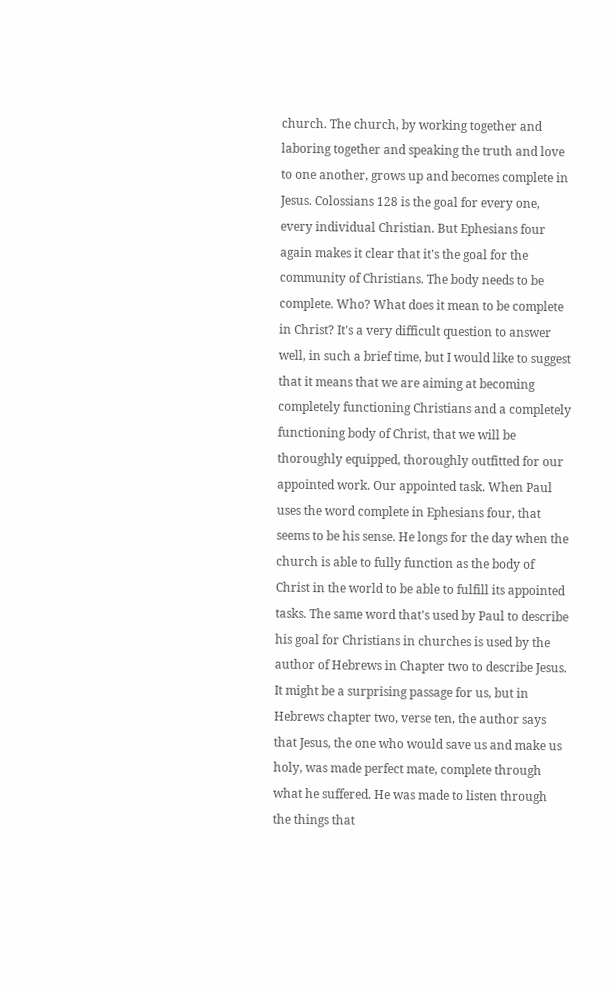church. The church, by working together and laboring together and speaking the truth and love to one another, grows up and becomes complete in Jesus. Colossians 128 is the goal for every one, every individual Christian. But Ephesians four again makes it clear that it's the goal for the community of Christians. The body needs to be complete. Who? What does it mean to be complete in Christ? It's a very difficult question to answer well, in such a brief time, but I would like to suggest that it means that we are aiming at becoming completely functioning Christians and a completely functioning body of Christ, that we will be thoroughly equipped, thoroughly outfitted for our appointed work. Our appointed task. When Paul uses the word complete in Ephesians four, that seems to be his sense. He longs for the day when the church is able to fully function as the body of Christ in the world to be able to fulfill its appointed tasks. The same word that's used by Paul to describe his goal for Christians in churches is used by the author of Hebrews in Chapter two to describe Jesus. It might be a surprising passage for us, but in Hebrews chapter two, verse ten, the author says that Jesus, the one who would save us and make us holy, was made perfect mate, complete through what he suffered. He was made to listen through the things that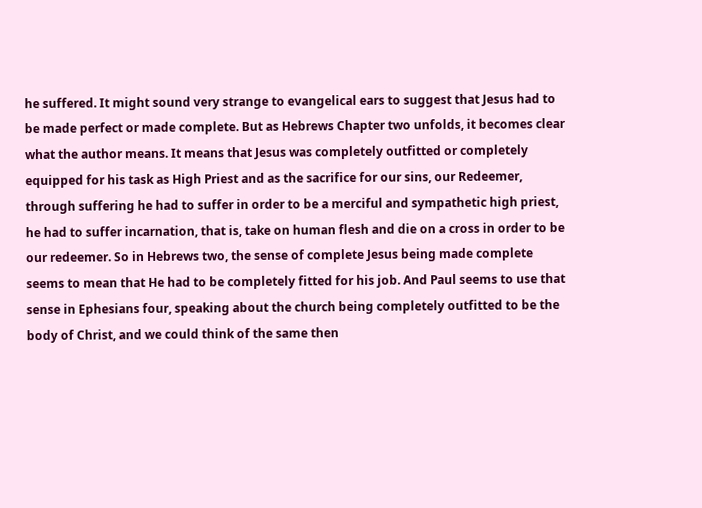he suffered. It might sound very strange to evangelical ears to suggest that Jesus had to be made perfect or made complete. But as Hebrews Chapter two unfolds, it becomes clear what the author means. It means that Jesus was completely outfitted or completely equipped for his task as High Priest and as the sacrifice for our sins, our Redeemer, through suffering he had to suffer in order to be a merciful and sympathetic high priest, he had to suffer incarnation, that is, take on human flesh and die on a cross in order to be our redeemer. So in Hebrews two, the sense of complete Jesus being made complete seems to mean that He had to be completely fitted for his job. And Paul seems to use that sense in Ephesians four, speaking about the church being completely outfitted to be the body of Christ, and we could think of the same then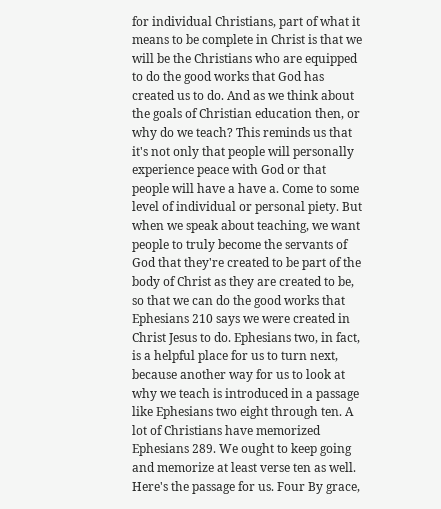for individual Christians, part of what it means to be complete in Christ is that we will be the Christians who are equipped to do the good works that God has created us to do. And as we think about the goals of Christian education then, or why do we teach? This reminds us that it's not only that people will personally experience peace with God or that people will have a have a. Come to some level of individual or personal piety. But when we speak about teaching, we want people to truly become the servants of God that they're created to be part of the body of Christ as they are created to be, so that we can do the good works that Ephesians 210 says we were created in Christ Jesus to do. Ephesians two, in fact, is a helpful place for us to turn next, because another way for us to look at why we teach is introduced in a passage like Ephesians two eight through ten. A lot of Christians have memorized Ephesians 289. We ought to keep going and memorize at least verse ten as well. Here's the passage for us. Four By grace,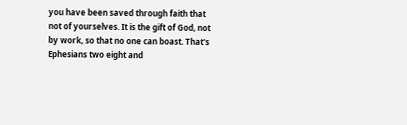you have been saved through faith that not of yourselves. It is the gift of God, not by work, so that no one can boast. That's Ephesians two eight and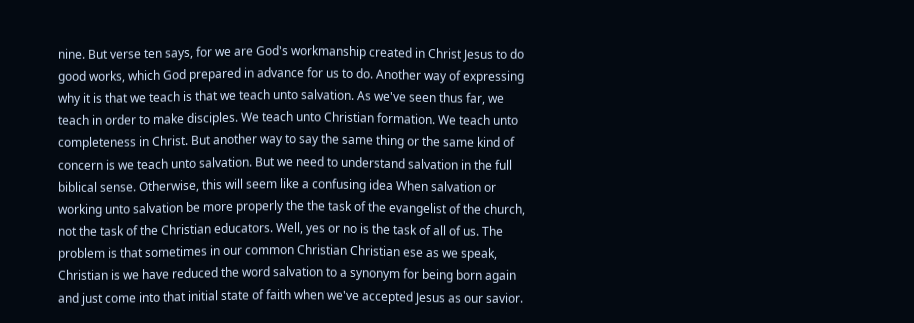nine. But verse ten says, for we are God's workmanship created in Christ Jesus to do good works, which God prepared in advance for us to do. Another way of expressing why it is that we teach is that we teach unto salvation. As we've seen thus far, we teach in order to make disciples. We teach unto Christian formation. We teach unto completeness in Christ. But another way to say the same thing or the same kind of concern is we teach unto salvation. But we need to understand salvation in the full biblical sense. Otherwise, this will seem like a confusing idea When salvation or working unto salvation be more properly the the task of the evangelist of the church, not the task of the Christian educators. Well, yes or no is the task of all of us. The problem is that sometimes in our common Christian Christian ese as we speak, Christian is we have reduced the word salvation to a synonym for being born again and just come into that initial state of faith when we've accepted Jesus as our savior.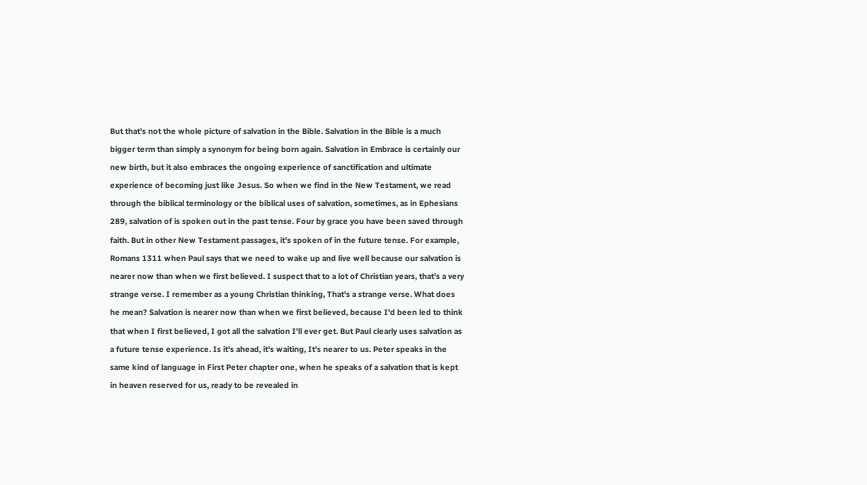But that's not the whole picture of salvation in the Bible. Salvation in the Bible is a much bigger term than simply a synonym for being born again. Salvation in Embrace is certainly our new birth, but it also embraces the ongoing experience of sanctification and ultimate experience of becoming just like Jesus. So when we find in the New Testament, we read through the biblical terminology or the biblical uses of salvation, sometimes, as in Ephesians 289, salvation of is spoken out in the past tense. Four by grace you have been saved through faith. But in other New Testament passages, it's spoken of in the future tense. For example, Romans 1311 when Paul says that we need to wake up and live well because our salvation is nearer now than when we first believed. I suspect that to a lot of Christian years, that's a very strange verse. I remember as a young Christian thinking, That's a strange verse. What does he mean? Salvation is nearer now than when we first believed, because I'd been led to think that when I first believed, I got all the salvation I'll ever get. But Paul clearly uses salvation as a future tense experience. Is it's ahead, it's waiting, It's nearer to us. Peter speaks in the same kind of language in First Peter chapter one, when he speaks of a salvation that is kept in heaven reserved for us, ready to be revealed in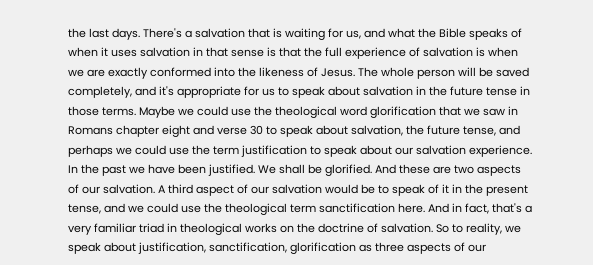the last days. There's a salvation that is waiting for us, and what the Bible speaks of when it uses salvation in that sense is that the full experience of salvation is when we are exactly conformed into the likeness of Jesus. The whole person will be saved completely, and it's appropriate for us to speak about salvation in the future tense in those terms. Maybe we could use the theological word glorification that we saw in Romans chapter eight and verse 30 to speak about salvation, the future tense, and perhaps we could use the term justification to speak about our salvation experience. In the past we have been justified. We shall be glorified. And these are two aspects of our salvation. A third aspect of our salvation would be to speak of it in the present tense, and we could use the theological term sanctification here. And in fact, that's a very familiar triad in theological works on the doctrine of salvation. So to reality, we speak about justification, sanctification, glorification as three aspects of our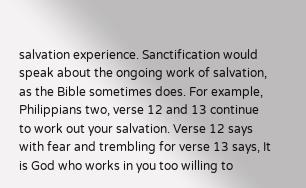salvation experience. Sanctification would speak about the ongoing work of salvation, as the Bible sometimes does. For example, Philippians two, verse 12 and 13 continue to work out your salvation. Verse 12 says with fear and trembling for verse 13 says, It is God who works in you too willing to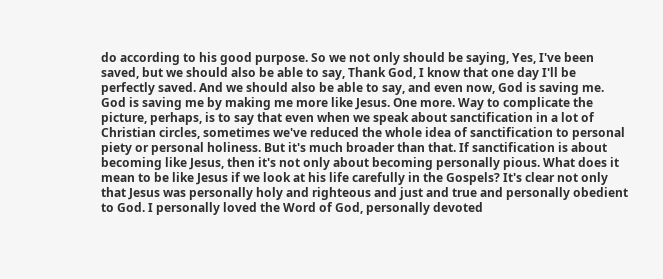do according to his good purpose. So we not only should be saying, Yes, I've been saved, but we should also be able to say, Thank God, I know that one day I'll be perfectly saved. And we should also be able to say, and even now, God is saving me. God is saving me by making me more like Jesus. One more. Way to complicate the picture, perhaps, is to say that even when we speak about sanctification in a lot of Christian circles, sometimes we've reduced the whole idea of sanctification to personal piety or personal holiness. But it's much broader than that. If sanctification is about becoming like Jesus, then it's not only about becoming personally pious. What does it mean to be like Jesus if we look at his life carefully in the Gospels? It's clear not only that Jesus was personally holy and righteous and just and true and personally obedient to God. I personally loved the Word of God, personally devoted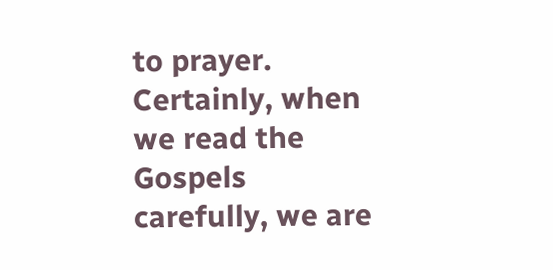to prayer. Certainly, when we read the Gospels carefully, we are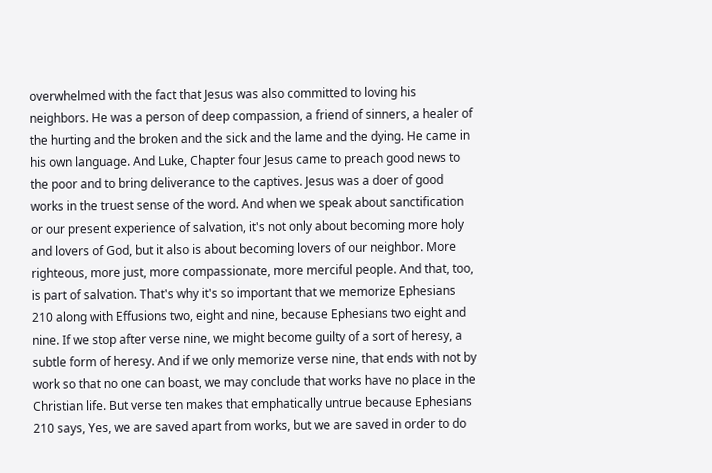overwhelmed with the fact that Jesus was also committed to loving his neighbors. He was a person of deep compassion, a friend of sinners, a healer of the hurting and the broken and the sick and the lame and the dying. He came in his own language. And Luke, Chapter four Jesus came to preach good news to the poor and to bring deliverance to the captives. Jesus was a doer of good works in the truest sense of the word. And when we speak about sanctification or our present experience of salvation, it's not only about becoming more holy and lovers of God, but it also is about becoming lovers of our neighbor. More righteous, more just, more compassionate, more merciful people. And that, too, is part of salvation. That's why it's so important that we memorize Ephesians 210 along with Effusions two, eight and nine, because Ephesians two eight and nine. If we stop after verse nine, we might become guilty of a sort of heresy, a subtle form of heresy. And if we only memorize verse nine, that ends with not by work so that no one can boast, we may conclude that works have no place in the Christian life. But verse ten makes that emphatically untrue because Ephesians 210 says, Yes, we are saved apart from works, but we are saved in order to do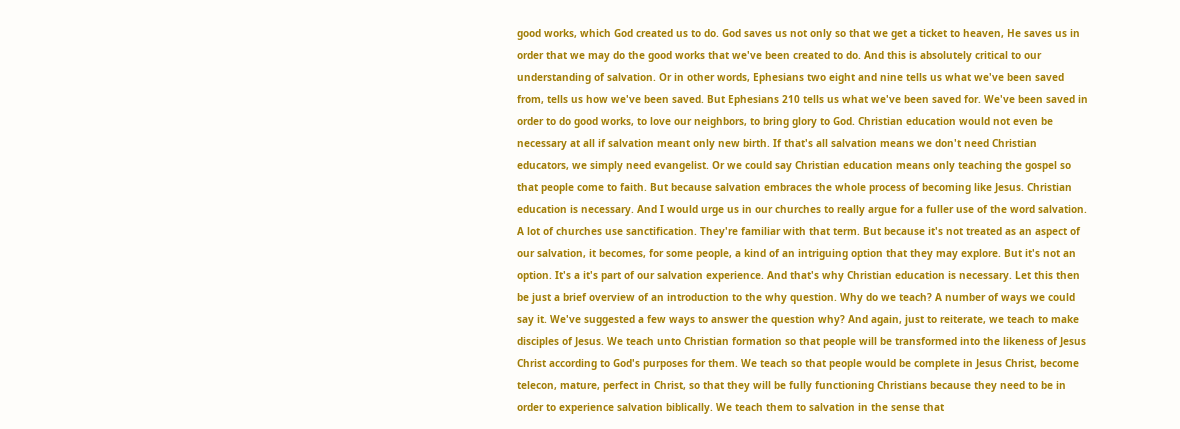good works, which God created us to do. God saves us not only so that we get a ticket to heaven, He saves us in order that we may do the good works that we've been created to do. And this is absolutely critical to our understanding of salvation. Or in other words, Ephesians two eight and nine tells us what we've been saved from, tells us how we've been saved. But Ephesians 210 tells us what we've been saved for. We've been saved in order to do good works, to love our neighbors, to bring glory to God. Christian education would not even be necessary at all if salvation meant only new birth. If that's all salvation means we don't need Christian educators, we simply need evangelist. Or we could say Christian education means only teaching the gospel so that people come to faith. But because salvation embraces the whole process of becoming like Jesus. Christian education is necessary. And I would urge us in our churches to really argue for a fuller use of the word salvation. A lot of churches use sanctification. They're familiar with that term. But because it's not treated as an aspect of our salvation, it becomes, for some people, a kind of an intriguing option that they may explore. But it's not an option. It's a it's part of our salvation experience. And that's why Christian education is necessary. Let this then be just a brief overview of an introduction to the why question. Why do we teach? A number of ways we could say it. We've suggested a few ways to answer the question why? And again, just to reiterate, we teach to make disciples of Jesus. We teach unto Christian formation so that people will be transformed into the likeness of Jesus Christ according to God's purposes for them. We teach so that people would be complete in Jesus Christ, become telecon, mature, perfect in Christ, so that they will be fully functioning Christians because they need to be in order to experience salvation biblically. We teach them to salvation in the sense that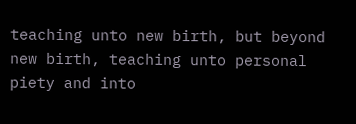teaching unto new birth, but beyond new birth, teaching unto personal piety and into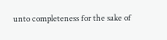unto completeness for the sake of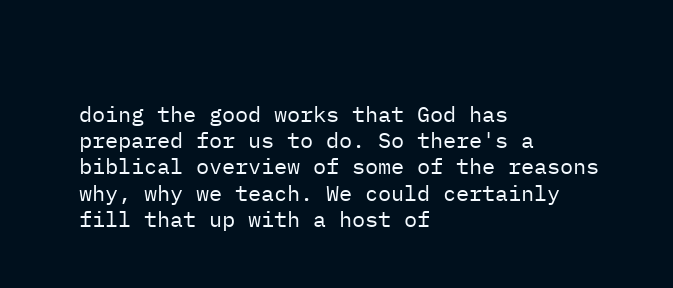doing the good works that God has prepared for us to do. So there's a biblical overview of some of the reasons why, why we teach. We could certainly fill that up with a host of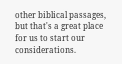other biblical passages, but that's a great place for us to start our considerations.